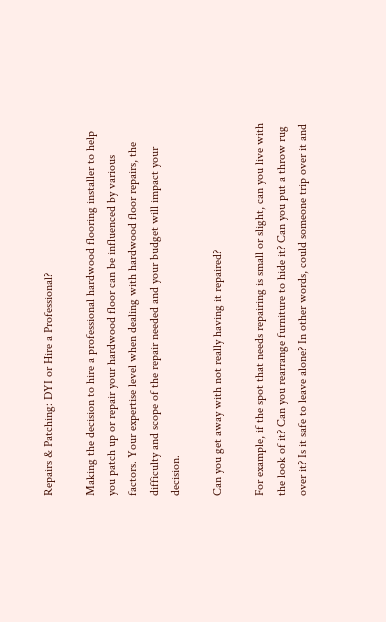Repairs & Patching: DYI or Hire a Professional?

Making the decision to hire a professional hardwood flooring installer to help you patch up or repair your hardwood floor can be influenced by various factors. Your expertise level when dealing with hardwood floor repairs, the difficulty and scope of the repair needed and your budget will impact your decision.

Can you get away with not really having it repaired?

For example, if the spot that needs repairing is small or slight, can you live with the look of it? Can you rearrange furniture to hide it? Can you put a throw rug over it? Is it safe to leave alone? In other words, could someone trip over it and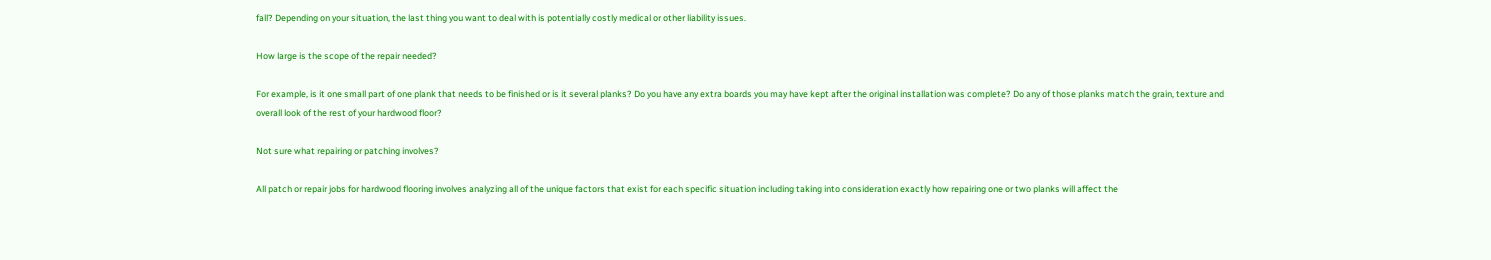fall? Depending on your situation, the last thing you want to deal with is potentially costly medical or other liability issues.

How large is the scope of the repair needed?

For example, is it one small part of one plank that needs to be finished or is it several planks? Do you have any extra boards you may have kept after the original installation was complete? Do any of those planks match the grain, texture and overall look of the rest of your hardwood floor?

Not sure what repairing or patching involves?

All patch or repair jobs for hardwood flooring involves analyzing all of the unique factors that exist for each specific situation including taking into consideration exactly how repairing one or two planks will affect the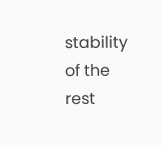stability of the rest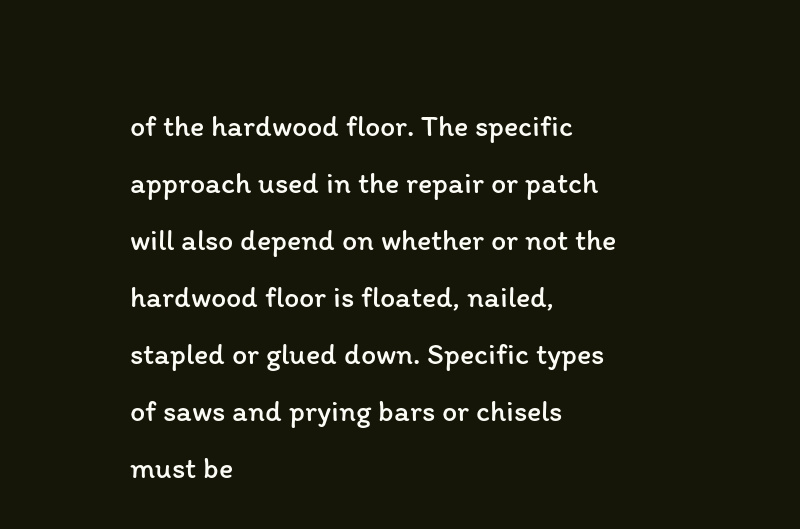of the hardwood floor. The specific approach used in the repair or patch will also depend on whether or not the hardwood floor is floated, nailed, stapled or glued down. Specific types of saws and prying bars or chisels must be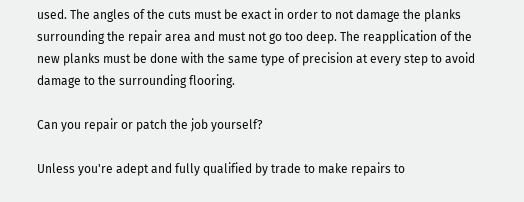used. The angles of the cuts must be exact in order to not damage the planks surrounding the repair area and must not go too deep. The reapplication of the new planks must be done with the same type of precision at every step to avoid damage to the surrounding flooring.

Can you repair or patch the job yourself?

Unless you're adept and fully qualified by trade to make repairs to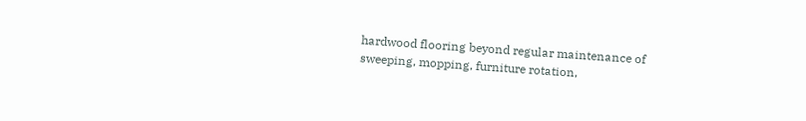hardwood flooring beyond regular maintenance of sweeping, mopping, furniture rotation,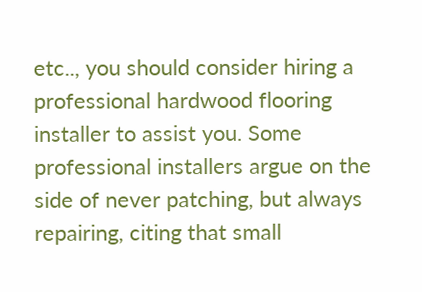etc.., you should consider hiring a professional hardwood flooring installer to assist you. Some professional installers argue on the side of never patching, but always repairing, citing that small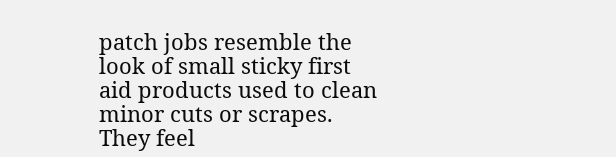patch jobs resemble the look of small sticky first aid products used to clean minor cuts or scrapes. They feel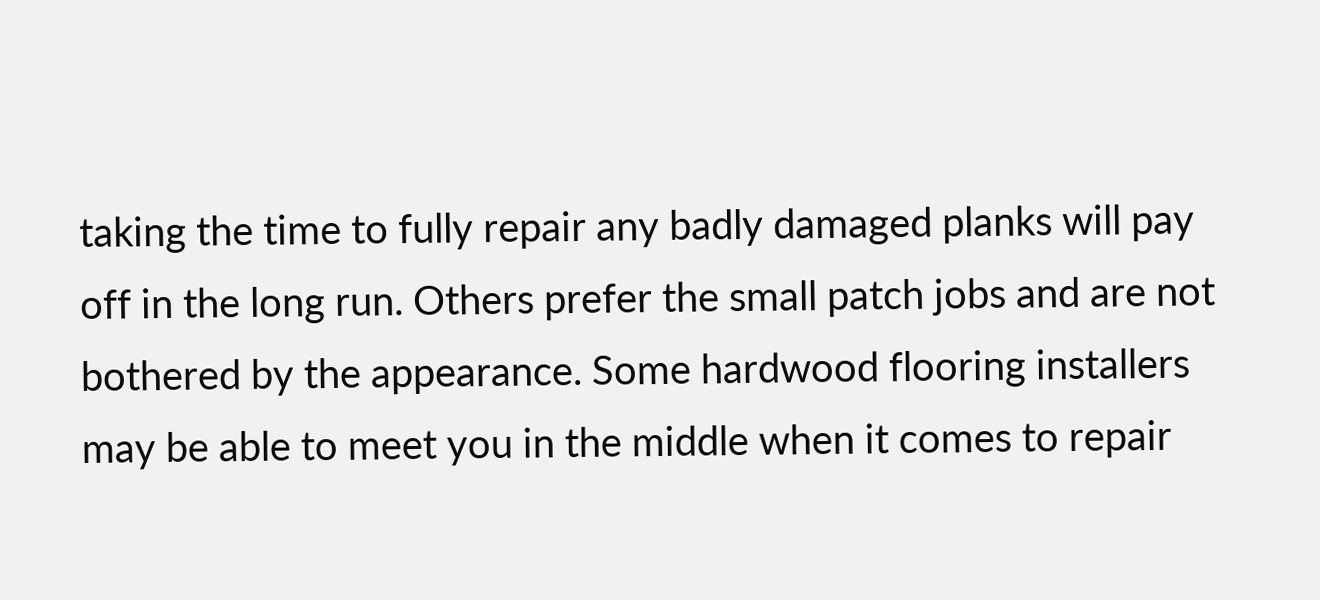taking the time to fully repair any badly damaged planks will pay off in the long run. Others prefer the small patch jobs and are not bothered by the appearance. Some hardwood flooring installers may be able to meet you in the middle when it comes to repair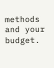methods and your budget.